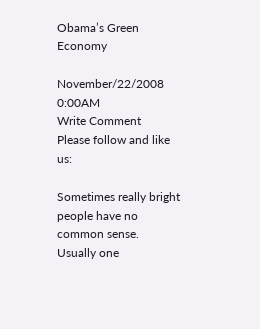Obama’s Green Economy

November/22/2008 0:00AM
Write Comment
Please follow and like us:

Sometimes really bright people have no common sense. Usually one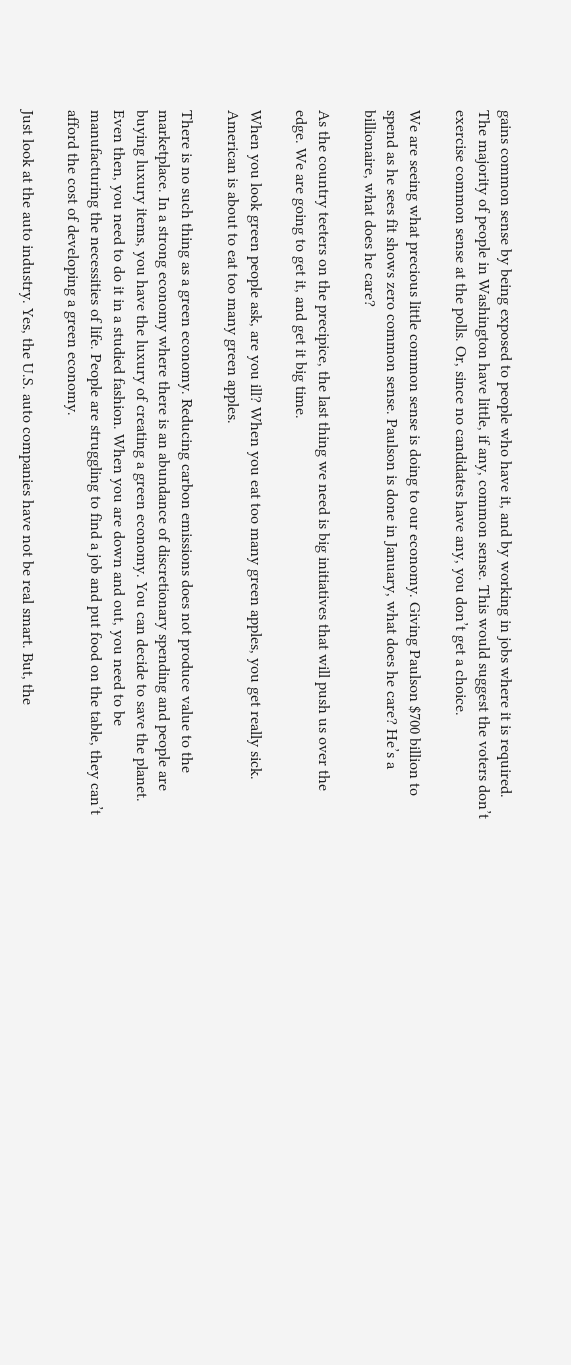gains common sense by being exposed to people who have it, and by working in jobs where it is required. The majority of people in Washington have little, if any, common sense. This would suggest the voters don’t exercise common sense at the polls. Or, since no candidates have any, you don’t get a choice.

We are seeing what precious little common sense is doing to our economy. Giving Paulson $700 billion to spend as he sees fit shows zero common sense. Paulson is done in January, what does he care? He’s a billionaire, what does he care?

As the country teeters on the precipice, the last thing we need is big initiatives that will push us over the edge. We are going to get it, and get it big time.

When you look green people ask, are you ill? When you eat too many green apples, you get really sick. American is about to eat too many green apples.

There is no such thing as a green economy. Reducing carbon emissions does not produce value to the marketplace. In a strong economy where there is an abundance of discretionary spending and people are buying luxury items, you have the luxury of creating a green economy. You can decide to save the planet. Even then, you need to do it in a studied fashion. When you are down and out, you need to be manufacturing the necessities of life. People are struggling to find a job and put food on the table, they can’t afford the cost of developing a green economy.

Just look at the auto industry. Yes, the U.S. auto companies have not be real smart. But, the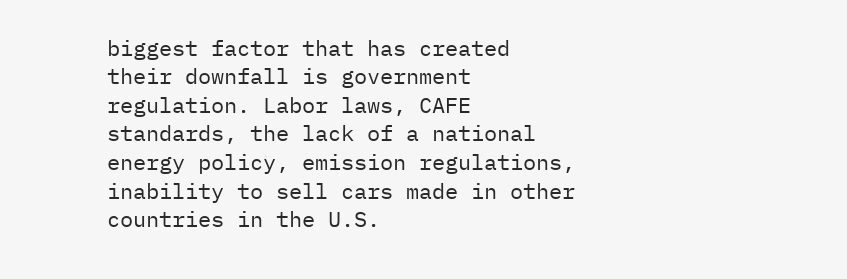biggest factor that has created their downfall is government regulation. Labor laws, CAFE standards, the lack of a national energy policy, emission regulations, inability to sell cars made in other countries in the U.S.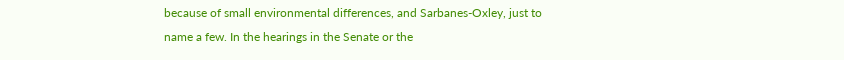because of small environmental differences, and Sarbanes-Oxley, just to name a few. In the hearings in the Senate or the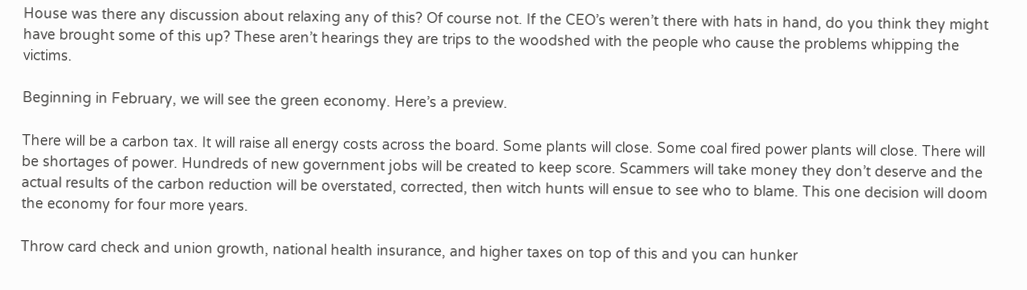House was there any discussion about relaxing any of this? Of course not. If the CEO’s weren’t there with hats in hand, do you think they might have brought some of this up? These aren’t hearings they are trips to the woodshed with the people who cause the problems whipping the victims.

Beginning in February, we will see the green economy. Here’s a preview.

There will be a carbon tax. It will raise all energy costs across the board. Some plants will close. Some coal fired power plants will close. There will be shortages of power. Hundreds of new government jobs will be created to keep score. Scammers will take money they don’t deserve and the actual results of the carbon reduction will be overstated, corrected, then witch hunts will ensue to see who to blame. This one decision will doom the economy for four more years.

Throw card check and union growth, national health insurance, and higher taxes on top of this and you can hunker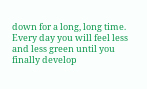down for a long, long time. Every day you will feel less and less green until you finally develop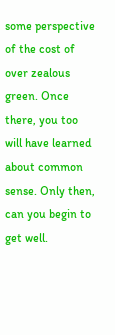some perspective of the cost of over zealous green. Once there, you too will have learned about common sense. Only then, can you begin to get well.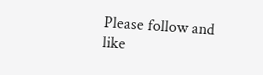Please follow and like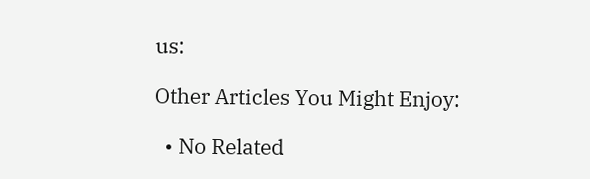us:

Other Articles You Might Enjoy:

  • No Related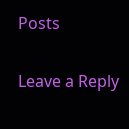Posts

Leave a Reply